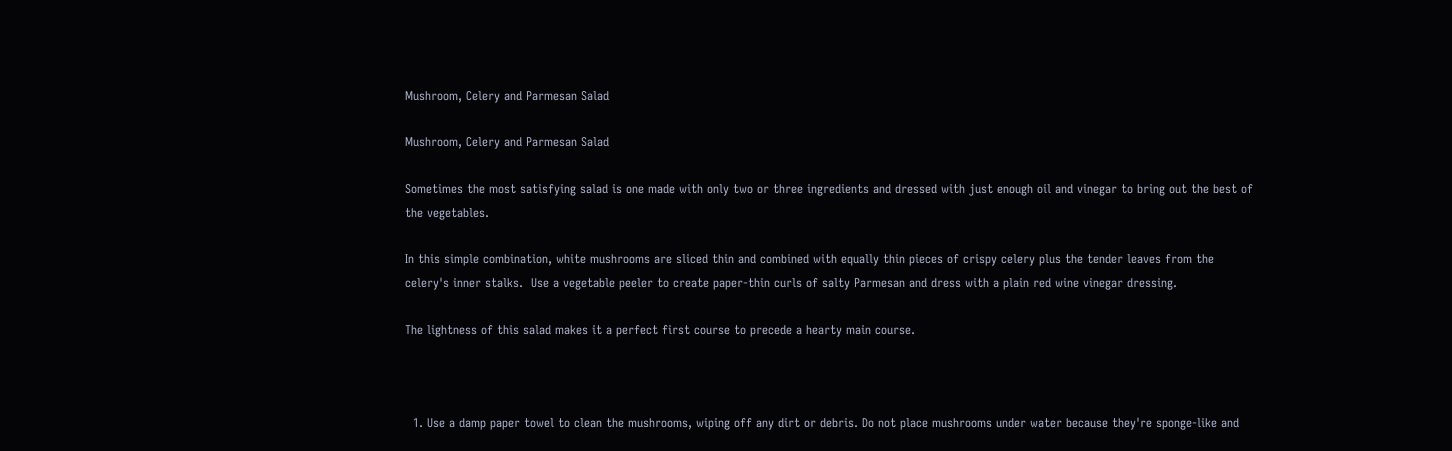Mushroom, Celery and Parmesan Salad

Mushroom, Celery and Parmesan Salad

Sometimes the most satisfying salad is one made with only two or three ingredients and dressed with just enough oil and vinegar to bring out the best of the vegetables.

In this simple combination, white mushrooms are sliced thin and combined with equally thin pieces of crispy celery plus the tender leaves from the celery's inner stalks.  Use a vegetable peeler to create paper-thin curls of salty Parmesan and dress with a plain red wine vinegar dressing.

The lightness of this salad makes it a perfect first course to precede a hearty main course.



  1. Use a damp paper towel to clean the mushrooms, wiping off any dirt or debris. Do not place mushrooms under water because they're sponge-like and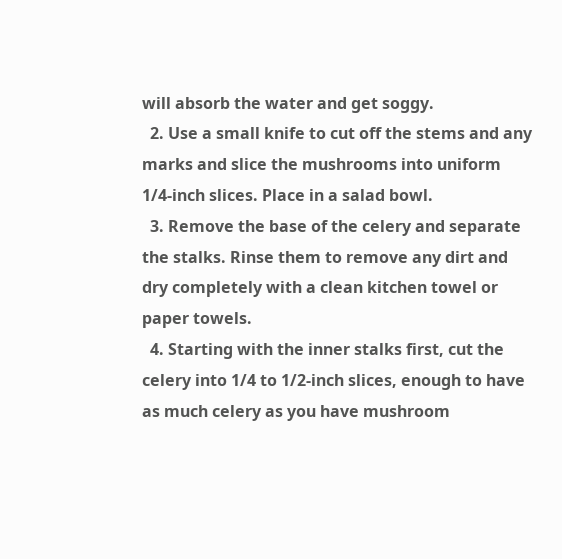will absorb the water and get soggy.
  2. Use a small knife to cut off the stems and any marks and slice the mushrooms into uniform 1/4-inch slices. Place in a salad bowl.
  3. Remove the base of the celery and separate the stalks. Rinse them to remove any dirt and dry completely with a clean kitchen towel or paper towels.
  4. Starting with the inner stalks first, cut the celery into 1/4 to 1/2-inch slices, enough to have as much celery as you have mushroom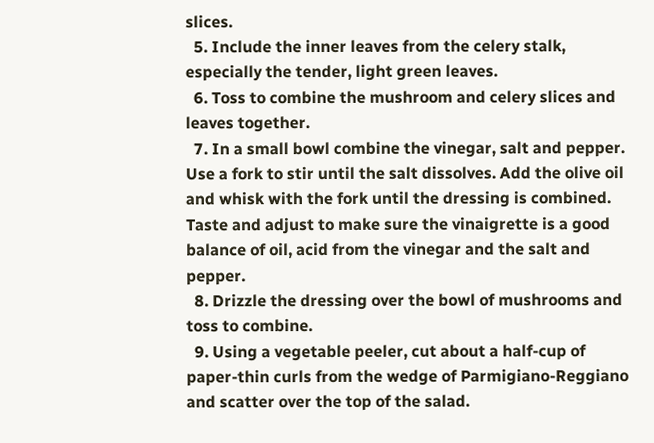slices.
  5. Include the inner leaves from the celery stalk, especially the tender, light green leaves.
  6. Toss to combine the mushroom and celery slices and leaves together.
  7. In a small bowl combine the vinegar, salt and pepper. Use a fork to stir until the salt dissolves. Add the olive oil and whisk with the fork until the dressing is combined. Taste and adjust to make sure the vinaigrette is a good balance of oil, acid from the vinegar and the salt and pepper.
  8. Drizzle the dressing over the bowl of mushrooms and toss to combine.
  9. Using a vegetable peeler, cut about a half-cup of paper-thin curls from the wedge of Parmigiano-Reggiano and scatter over the top of the salad.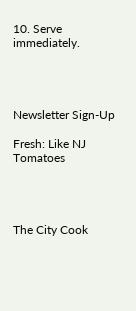10. Serve immediately.




Newsletter Sign-Up

Fresh: Like NJ Tomatoes




The City Cook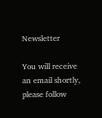Newsletter

You will receive an email shortly, please follow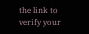the link to verify your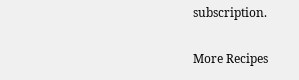subscription.

More Recipes